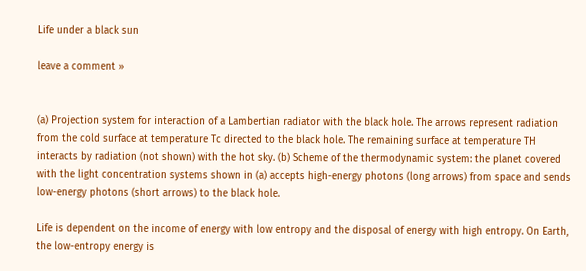Life under a black sun

leave a comment »


(a) Projection system for interaction of a Lambertian radiator with the black hole. The arrows represent radiation from the cold surface at temperature Tc directed to the black hole. The remaining surface at temperature TH interacts by radiation (not shown) with the hot sky. (b) Scheme of the thermodynamic system: the planet covered with the light concentration systems shown in (a) accepts high-energy photons (long arrows) from space and sends low-energy photons (short arrows) to the black hole.

Life is dependent on the income of energy with low entropy and the disposal of energy with high entropy. On Earth, the low-entropy energy is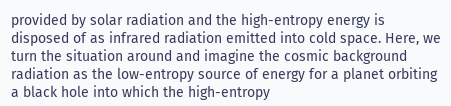provided by solar radiation and the high-entropy energy is disposed of as infrared radiation emitted into cold space. Here, we turn the situation around and imagine the cosmic background radiation as the low-entropy source of energy for a planet orbiting a black hole into which the high-entropy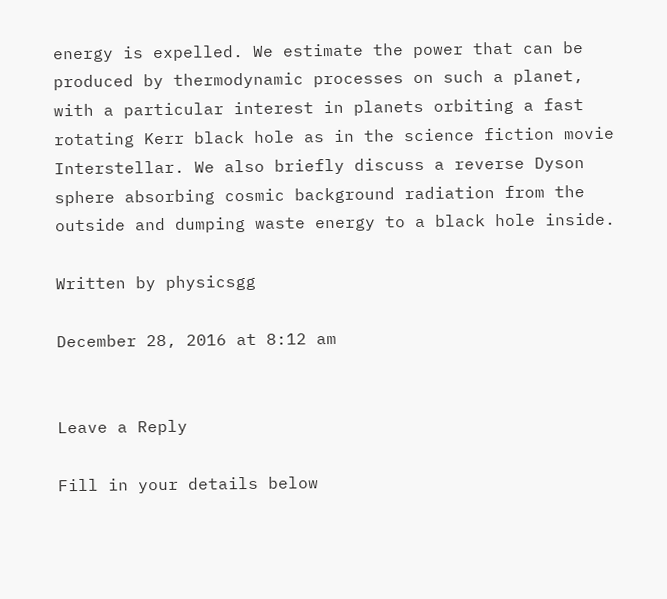energy is expelled. We estimate the power that can be produced by thermodynamic processes on such a planet, with a particular interest in planets orbiting a fast rotating Kerr black hole as in the science fiction movie Interstellar. We also briefly discuss a reverse Dyson sphere absorbing cosmic background radiation from the outside and dumping waste energy to a black hole inside.

Written by physicsgg

December 28, 2016 at 8:12 am


Leave a Reply

Fill in your details below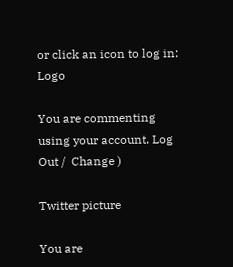or click an icon to log in: Logo

You are commenting using your account. Log Out /  Change )

Twitter picture

You are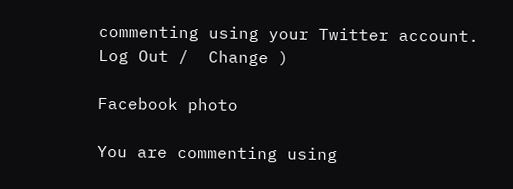commenting using your Twitter account. Log Out /  Change )

Facebook photo

You are commenting using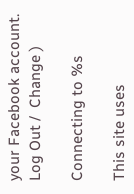your Facebook account. Log Out /  Change )

Connecting to %s

This site uses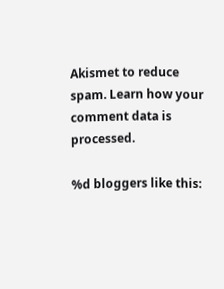Akismet to reduce spam. Learn how your comment data is processed.

%d bloggers like this: